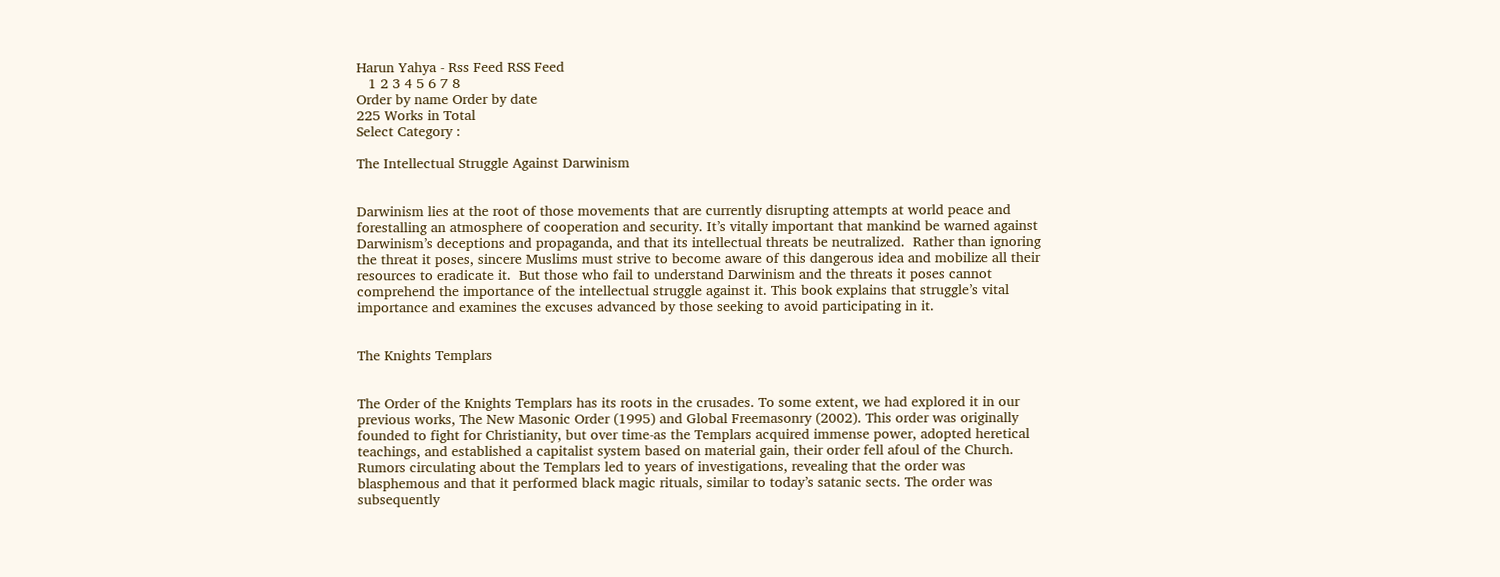Harun Yahya - Rss Feed RSS Feed
   1 2 3 4 5 6 7 8
Order by name Order by date
225 Works in Total
Select Category :

The Intellectual Struggle Against Darwinism


Darwinism lies at the root of those movements that are currently disrupting attempts at world peace and forestalling an atmosphere of cooperation and security. It’s vitally important that mankind be warned against Darwinism’s deceptions and propaganda, and that its intellectual threats be neutralized.  Rather than ignoring the threat it poses, sincere Muslims must strive to become aware of this dangerous idea and mobilize all their resources to eradicate it.  But those who fail to understand Darwinism and the threats it poses cannot comprehend the importance of the intellectual struggle against it. This book explains that struggle’s vital importance and examines the excuses advanced by those seeking to avoid participating in it.


The Knights Templars


The Order of the Knights Templars has its roots in the crusades. To some extent, we had explored it in our previous works, The New Masonic Order (1995) and Global Freemasonry (2002). This order was originally founded to fight for Christianity, but over time-as the Templars acquired immense power, adopted heretical teachings, and established a capitalist system based on material gain, their order fell afoul of the Church. Rumors circulating about the Templars led to years of investigations, revealing that the order was blasphemous and that it performed black magic rituals, similar to today’s satanic sects. The order was subsequently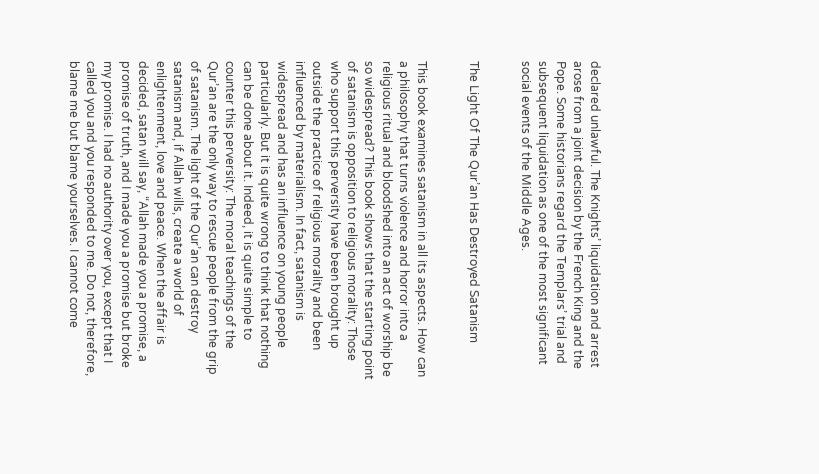declared unlawful. The Knights’ liquidation and arrest arose from a joint decision by the French King and the Pope. Some historians regard the Templars’ trial and subsequent liquidation as one of the most significant social events of the Middle Ages.


The Light Of The Qur’an Has Destroyed Satanism


This book examines satanism in all its aspects. How can a philosophy that turns violence and horror into a religious ritual and bloodshed into an act of worship be so widespread? This book shows that the starting point of satanism is opposition to religious morality: Those who support this perversity have been brought up outside the practice of religious morality and been influenced by materialism. In fact, satanism is widespread and has an influence on young people particularly. But it is quite wrong to think that nothing can be done about it. Indeed, it is quite simple to counter this perversity: The moral teachings of the Qur’an are the only way to rescue people from the grip of satanism. The light of the Qur’an can destroy satanism and, if Allah wills, create a world of enlightenment, love and peace. When the affair is decided, satan will say, “Allah made you a promise, a promise of truth, and I made you a promise but broke my promise. I had no authority over you, except that I called you and you responded to me. Do not, therefore, blame me but blame yourselves. I cannot come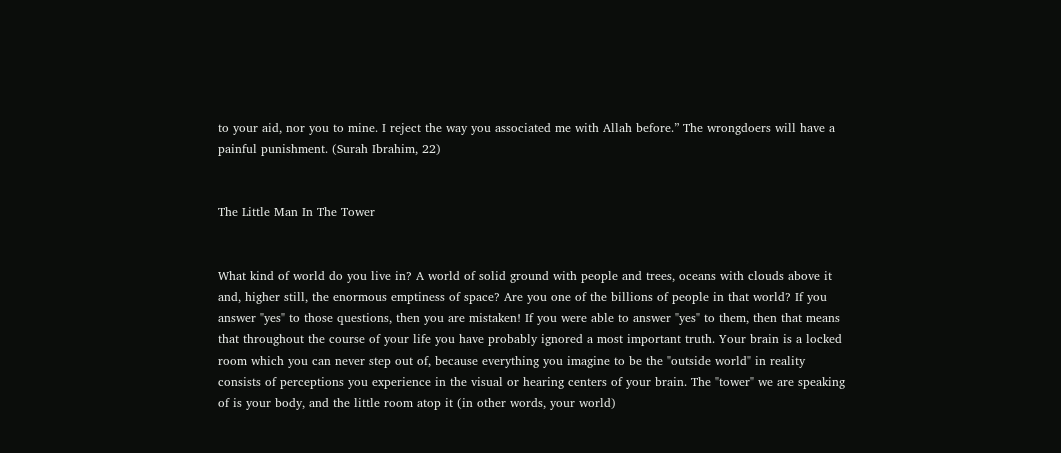to your aid, nor you to mine. I reject the way you associated me with Allah before.” The wrongdoers will have a painful punishment. (Surah Ibrahim, 22)


The Little Man In The Tower


What kind of world do you live in? A world of solid ground with people and trees, oceans with clouds above it and, higher still, the enormous emptiness of space? Are you one of the billions of people in that world? If you answer "yes" to those questions, then you are mistaken! If you were able to answer "yes" to them, then that means that throughout the course of your life you have probably ignored a most important truth. Your brain is a locked room which you can never step out of, because everything you imagine to be the "outside world" in reality consists of perceptions you experience in the visual or hearing centers of your brain. The "tower" we are speaking of is your body, and the little room atop it (in other words, your world)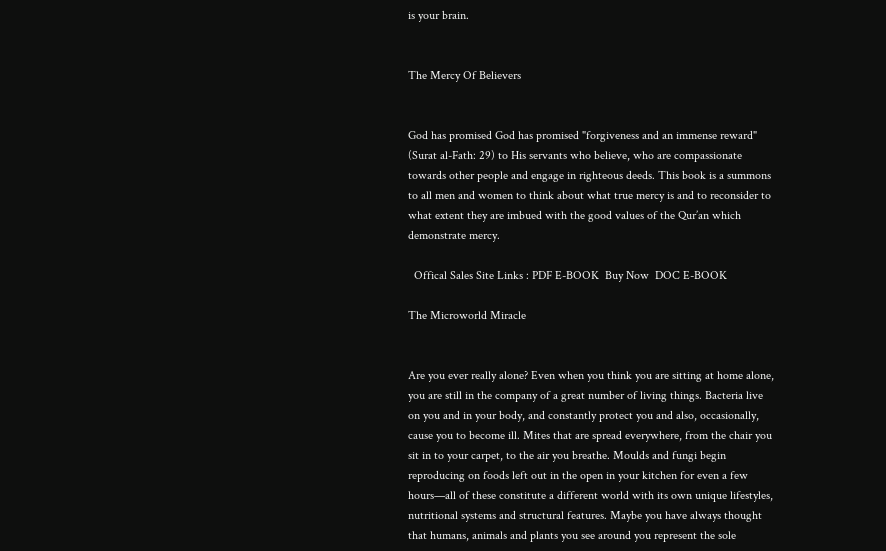is your brain.


The Mercy Of Believers


God has promised God has promised "forgiveness and an immense reward" (Surat al-Fath: 29) to His servants who believe, who are compassionate towards other people and engage in righteous deeds. This book is a summons to all men and women to think about what true mercy is and to reconsider to what extent they are imbued with the good values of the Qur’an which demonstrate mercy.

  Offical Sales Site Links : PDF E-BOOK  Buy Now  DOC E-BOOK

The Microworld Miracle


Are you ever really alone? Even when you think you are sitting at home alone, you are still in the company of a great number of living things. Bacteria live on you and in your body, and constantly protect you and also, occasionally, cause you to become ill. Mites that are spread everywhere, from the chair you sit in to your carpet, to the air you breathe. Moulds and fungi begin reproducing on foods left out in the open in your kitchen for even a few hours—all of these constitute a different world with its own unique lifestyles, nutritional systems and structural features. Maybe you have always thought that humans, animals and plants you see around you represent the sole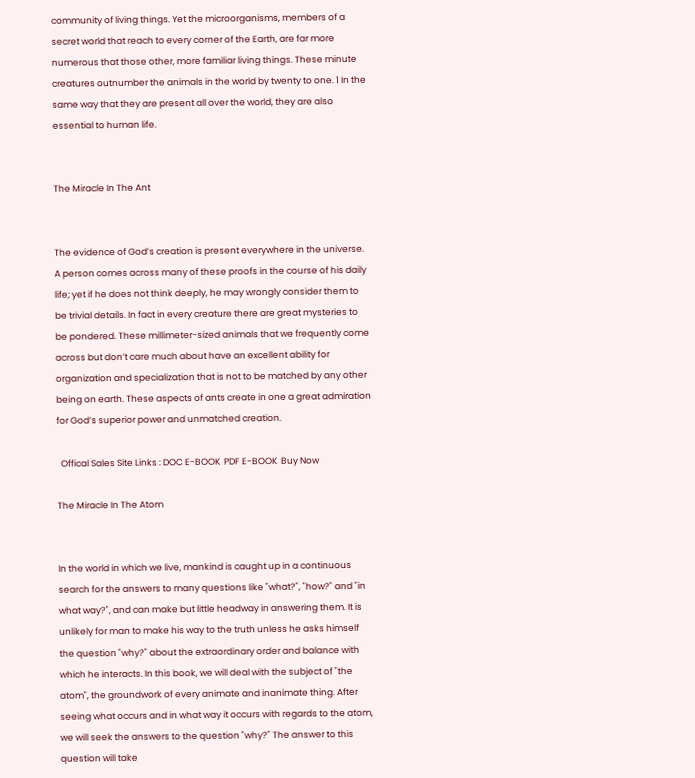community of living things. Yet the microorganisms, members of a secret world that reach to every corner of the Earth, are far more numerous that those other, more familiar living things. These minute creatures outnumber the animals in the world by twenty to one. 1 In the same way that they are present all over the world, they are also essential to human life.


The Miracle In The Ant


The evidence of God’s creation is present everywhere in the universe. A person comes across many of these proofs in the course of his daily life; yet if he does not think deeply, he may wrongly consider them to be trivial details. In fact in every creature there are great mysteries to be pondered. These millimeter-sized animals that we frequently come across but don’t care much about have an excellent ability for organization and specialization that is not to be matched by any other being on earth. These aspects of ants create in one a great admiration for God’s superior power and unmatched creation.

  Offical Sales Site Links : DOC E-BOOK  PDF E-BOOK  Buy Now

The Miracle In The Atom


In the world in which we live, mankind is caught up in a continuous search for the answers to many questions like "what?", "how?" and "in what way?", and can make but little headway in answering them. It is unlikely for man to make his way to the truth unless he asks himself the question "why?" about the extraordinary order and balance with which he interacts. In this book, we will deal with the subject of "the atom", the groundwork of every animate and inanimate thing. After seeing what occurs and in what way it occurs with regards to the atom, we will seek the answers to the question "why?" The answer to this question will take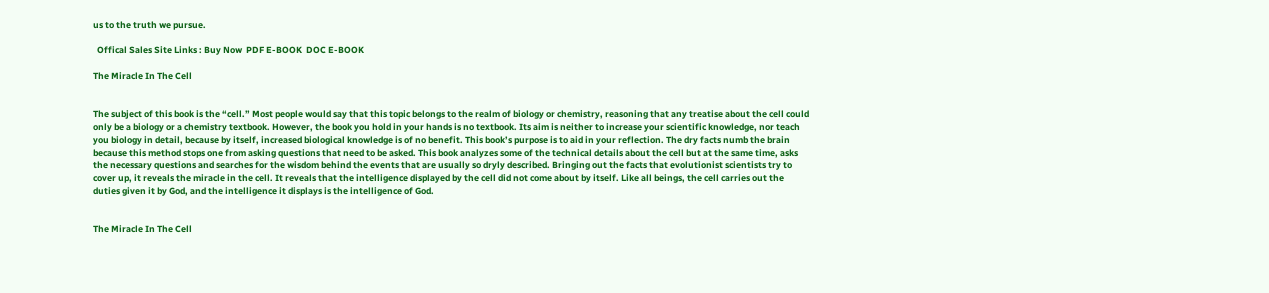us to the truth we pursue.

  Offical Sales Site Links : Buy Now  PDF E-BOOK  DOC E-BOOK

The Miracle In The Cell


The subject of this book is the “cell.” Most people would say that this topic belongs to the realm of biology or chemistry, reasoning that any treatise about the cell could only be a biology or a chemistry textbook. However, the book you hold in your hands is no textbook. Its aim is neither to increase your scientific knowledge, nor teach you biology in detail, because by itself, increased biological knowledge is of no benefit. This book’s purpose is to aid in your reflection. The dry facts numb the brain because this method stops one from asking questions that need to be asked. This book analyzes some of the technical details about the cell but at the same time, asks the necessary questions and searches for the wisdom behind the events that are usually so dryly described. Bringing out the facts that evolutionist scientists try to cover up, it reveals the miracle in the cell. It reveals that the intelligence displayed by the cell did not come about by itself. Like all beings, the cell carries out the duties given it by God, and the intelligence it displays is the intelligence of God.


The Miracle In The Cell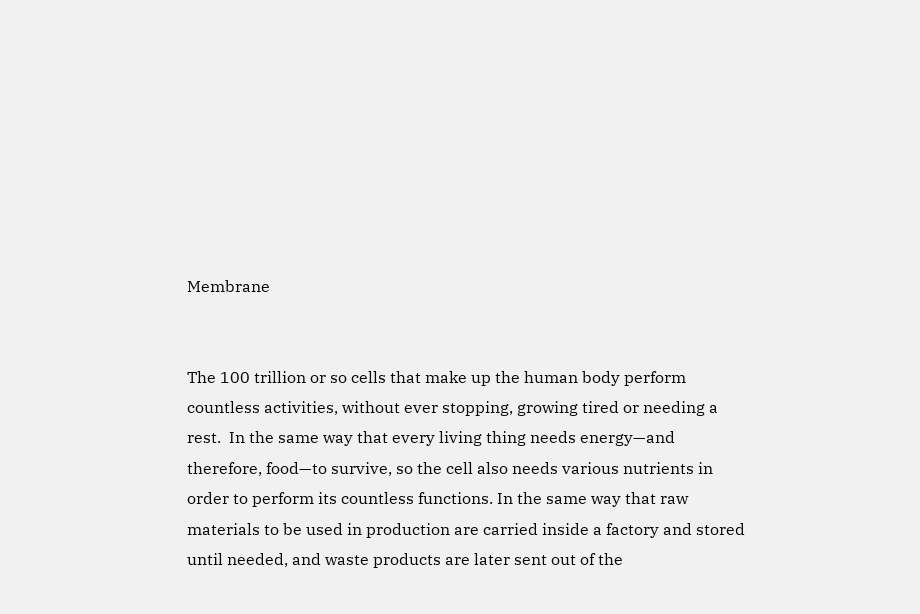Membrane


The 100 trillion or so cells that make up the human body perform countless activities, without ever stopping, growing tired or needing a rest.  In the same way that every living thing needs energy—and therefore, food—to survive, so the cell also needs various nutrients in order to perform its countless functions. In the same way that raw materials to be used in production are carried inside a factory and stored until needed, and waste products are later sent out of the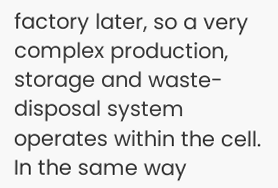factory later, so a very complex production, storage and waste-disposal system operates within the cell. In the same way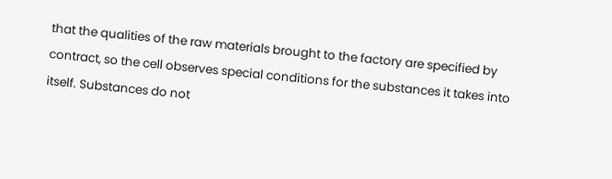that the qualities of the raw materials brought to the factory are specified by contract, so the cell observes special conditions for the substances it takes into itself. Substances do not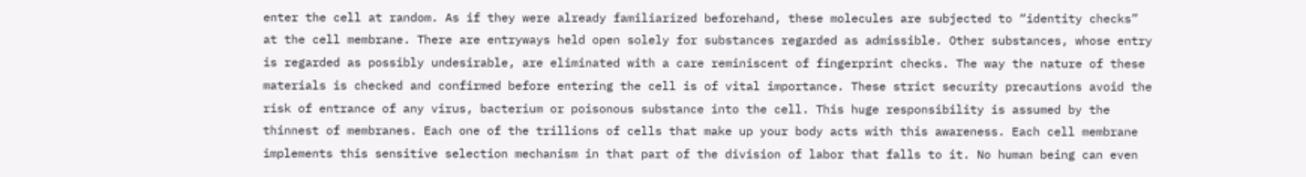enter the cell at random. As if they were already familiarized beforehand, these molecules are subjected to “identity checks” at the cell membrane. There are entryways held open solely for substances regarded as admissible. Other substances, whose entry is regarded as possibly undesirable, are eliminated with a care reminiscent of fingerprint checks. The way the nature of these materials is checked and confirmed before entering the cell is of vital importance. These strict security precautions avoid the risk of entrance of any virus, bacterium or poisonous substance into the cell. This huge responsibility is assumed by the thinnest of membranes. Each one of the trillions of cells that make up your body acts with this awareness. Each cell membrane implements this sensitive selection mechanism in that part of the division of labor that falls to it. No human being can even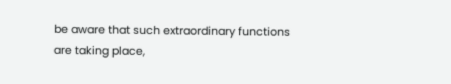be aware that such extraordinary functions are taking place,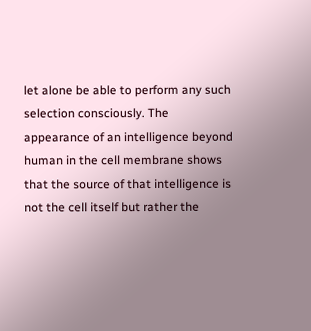let alone be able to perform any such selection consciously. The appearance of an intelligence beyond human in the cell membrane shows that the source of that intelligence is not the cell itself but rather the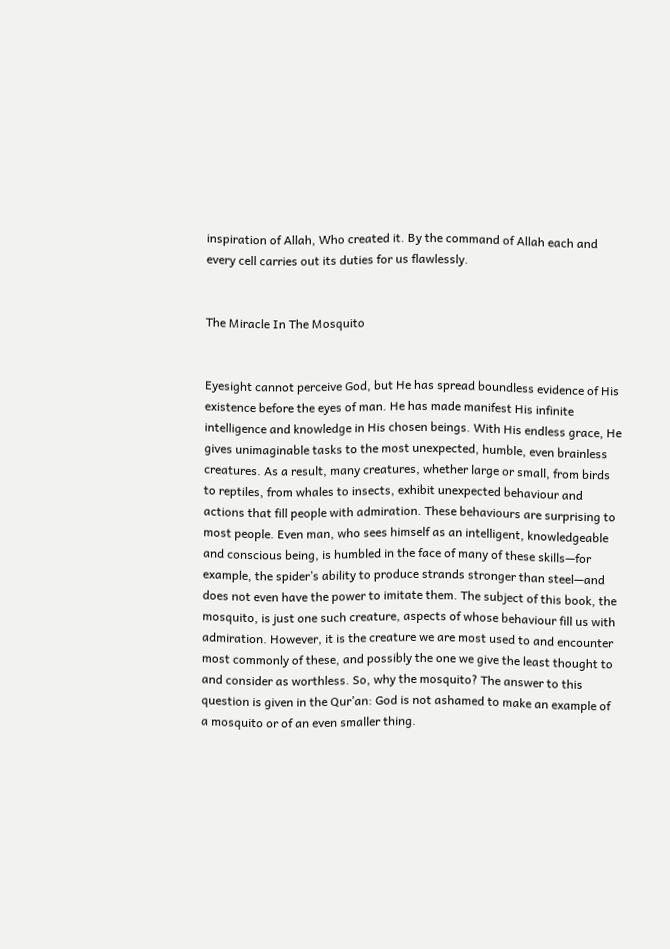inspiration of Allah, Who created it. By the command of Allah each and every cell carries out its duties for us flawlessly.


The Miracle In The Mosquito


Eyesight cannot perceive God, but He has spread boundless evidence of His existence before the eyes of man. He has made manifest His infinite intelligence and knowledge in His chosen beings. With His endless grace, He gives unimaginable tasks to the most unexpected, humble, even brainless creatures. As a result, many creatures, whether large or small, from birds to reptiles, from whales to insects, exhibit unexpected behaviour and actions that fill people with admiration. These behaviours are surprising to most people. Even man, who sees himself as an intelligent, knowledgeable and conscious being, is humbled in the face of many of these skills—for example, the spider’s ability to produce strands stronger than steel—and does not even have the power to imitate them. The subject of this book, the mosquito, is just one such creature, aspects of whose behaviour fill us with admiration. However, it is the creature we are most used to and encounter most commonly of these, and possibly the one we give the least thought to and consider as worthless. So, why the mosquito? The answer to this question is given in the Qur’an: God is not ashamed to make an example of a mosquito or of an even smaller thing.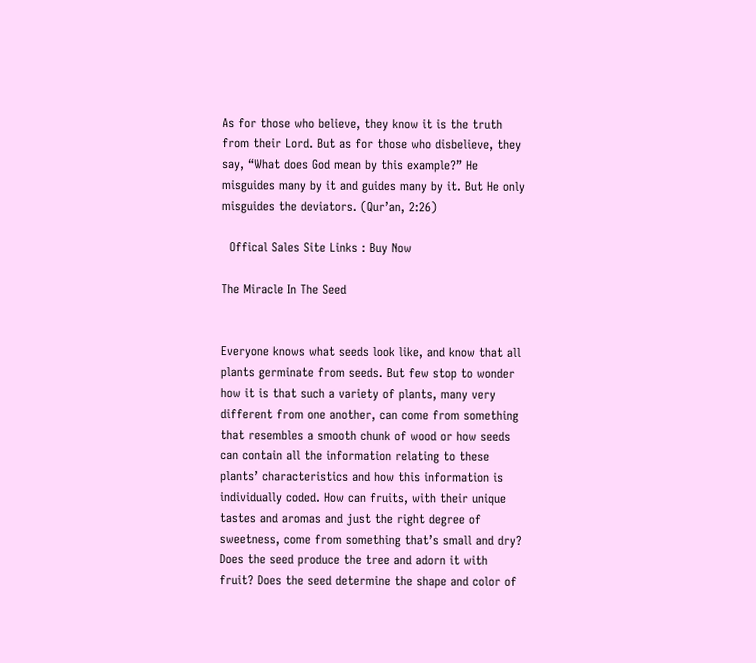As for those who believe, they know it is the truth from their Lord. But as for those who disbelieve, they say, “What does God mean by this example?” He misguides many by it and guides many by it. But He only misguides the deviators. (Qur’an, 2:26)

  Offical Sales Site Links : Buy Now

The Miracle In The Seed


Everyone knows what seeds look like, and know that all plants germinate from seeds. But few stop to wonder how it is that such a variety of plants, many very different from one another, can come from something that resembles a smooth chunk of wood or how seeds can contain all the information relating to these plants’ characteristics and how this information is individually coded. How can fruits, with their unique tastes and aromas and just the right degree of sweetness, come from something that’s small and dry? Does the seed produce the tree and adorn it with fruit? Does the seed determine the shape and color of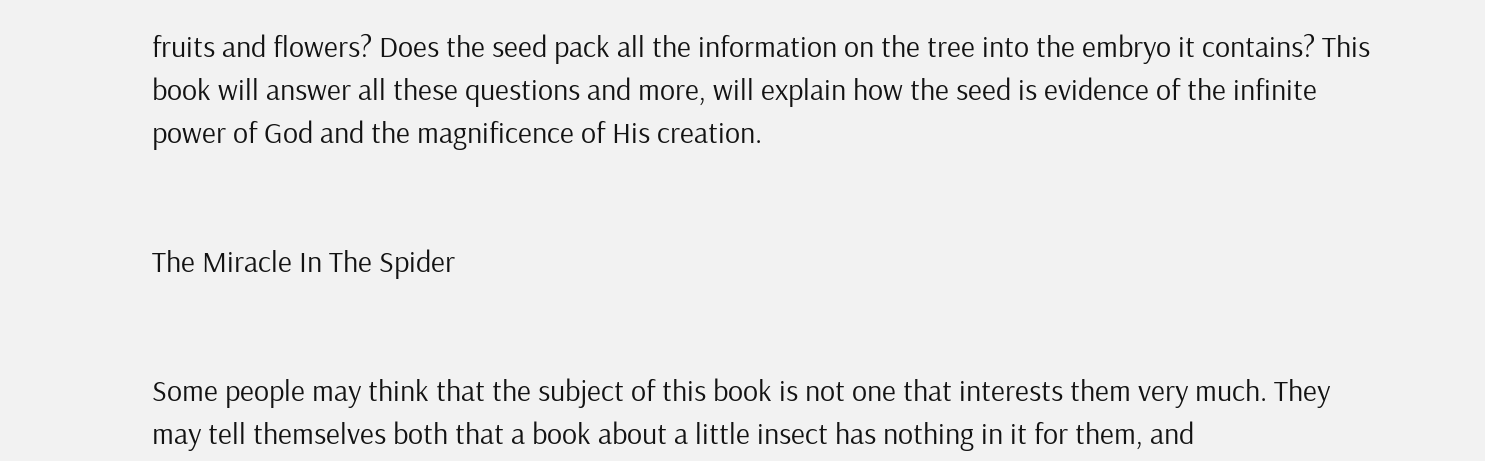fruits and flowers? Does the seed pack all the information on the tree into the embryo it contains? This book will answer all these questions and more, will explain how the seed is evidence of the infinite power of God and the magnificence of His creation.


The Miracle In The Spider


Some people may think that the subject of this book is not one that interests them very much. They may tell themselves both that a book about a little insect has nothing in it for them, and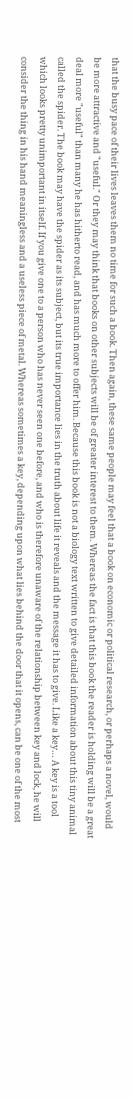that the busy pace of their lives leaves them no time for such a book. Then again, these same people may feel that a book on economic or political research, or perhaps a novel, would be more attractive and "useful." Or they may think that books on other subjects will be of greater interest to them. Whereas the fact is that this book the reader is holding will be a great deal more "useful" than many he has hitherto read, and has much more to offer him. Because this book is not a biology text written to give detailed information about this tiny animal called the spider. The book may have the spider as its subject, but its true importance lies in the truth about life it reveals and the message it has to give. Like a key… A key is a tool which looks pretty unimportant in itself. If you give one to a person who has never seen one before, and who is therefore unaware of the relationship between key and lock, he will consider the thing in his hand meaningless and a useless piece of metal. Whereas sometimes a key, depending upon what lies behind the door that it opens, can be one of the most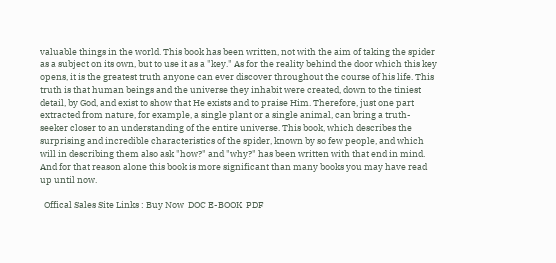valuable things in the world. This book has been written, not with the aim of taking the spider as a subject on its own, but to use it as a "key." As for the reality behind the door which this key opens, it is the greatest truth anyone can ever discover throughout the course of his life. This truth is that human beings and the universe they inhabit were created, down to the tiniest detail, by God, and exist to show that He exists and to praise Him. Therefore, just one part extracted from nature, for example, a single plant or a single animal, can bring a truth-seeker closer to an understanding of the entire universe. This book, which describes the surprising and incredible characteristics of the spider, known by so few people, and which will in describing them also ask "how?" and "why?" has been written with that end in mind. And for that reason alone this book is more significant than many books you may have read up until now.

  Offical Sales Site Links : Buy Now  DOC E-BOOK  PDF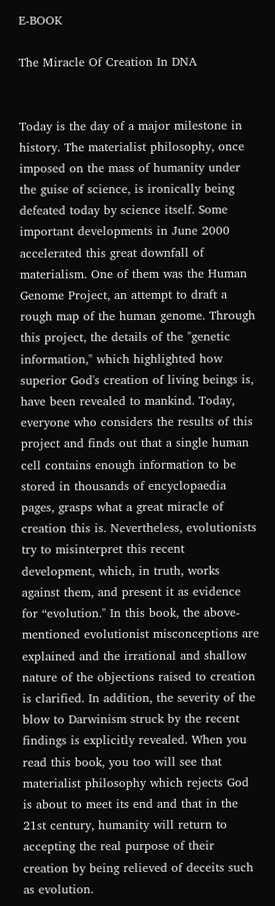E-BOOK

The Miracle Of Creation In DNA


Today is the day of a major milestone in history. The materialist philosophy, once imposed on the mass of humanity under the guise of science, is ironically being defeated today by science itself. Some important developments in June 2000 accelerated this great downfall of materialism. One of them was the Human Genome Project, an attempt to draft a rough map of the human genome. Through this project, the details of the "genetic information," which highlighted how superior God's creation of living beings is, have been revealed to mankind. Today, everyone who considers the results of this project and finds out that a single human cell contains enough information to be stored in thousands of encyclopaedia pages, grasps what a great miracle of creation this is. Nevertheless, evolutionists try to misinterpret this recent development, which, in truth, works against them, and present it as evidence for “evolution." In this book, the above-mentioned evolutionist misconceptions are explained and the irrational and shallow nature of the objections raised to creation is clarified. In addition, the severity of the blow to Darwinism struck by the recent findings is explicitly revealed. When you read this book, you too will see that materialist philosophy which rejects God is about to meet its end and that in the 21st century, humanity will return to accepting the real purpose of their creation by being relieved of deceits such as evolution.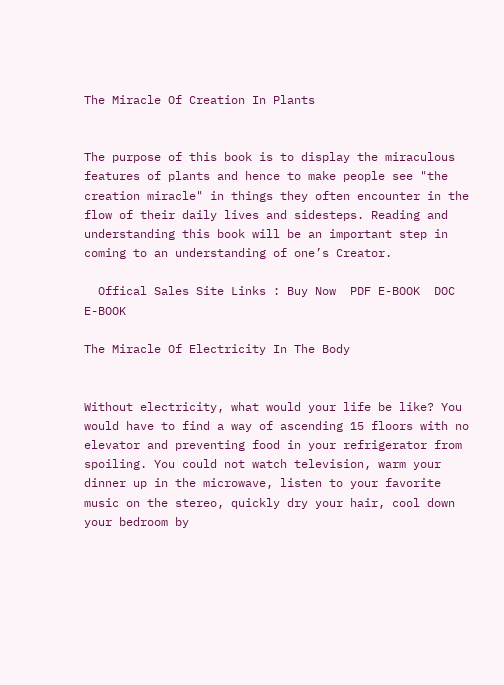The Miracle Of Creation In Plants


The purpose of this book is to display the miraculous features of plants and hence to make people see "the creation miracle" in things they often encounter in the flow of their daily lives and sidesteps. Reading and understanding this book will be an important step in coming to an understanding of one’s Creator.

  Offical Sales Site Links : Buy Now  PDF E-BOOK  DOC E-BOOK

The Miracle Of Electricity In The Body


Without electricity, what would your life be like? You would have to find a way of ascending 15 floors with no elevator and preventing food in your refrigerator from spoiling. You could not watch television, warm your dinner up in the microwave, listen to your favorite music on the stereo, quickly dry your hair, cool down your bedroom by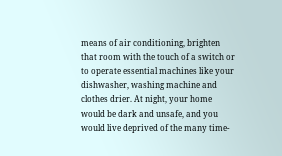means of air conditioning, brighten that room with the touch of a switch or to operate essential machines like your dishwasher, washing machine and clothes drier. At night, your home would be dark and unsafe, and you would live deprived of the many time-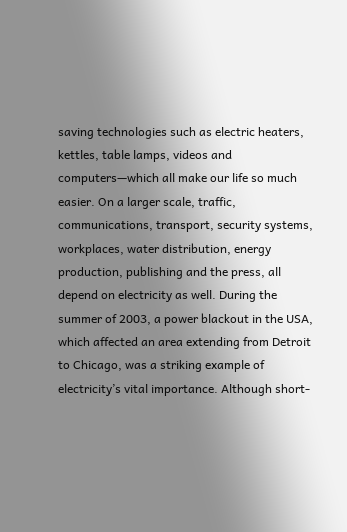saving technologies such as electric heaters, kettles, table lamps, videos and computers—which all make our life so much easier. On a larger scale, traffic, communications, transport, security systems, workplaces, water distribution, energy production, publishing and the press, all depend on electricity as well. During the summer of 2003, a power blackout in the USA, which affected an area extending from Detroit to Chicago, was a striking example of electricity’s vital importance. Although short-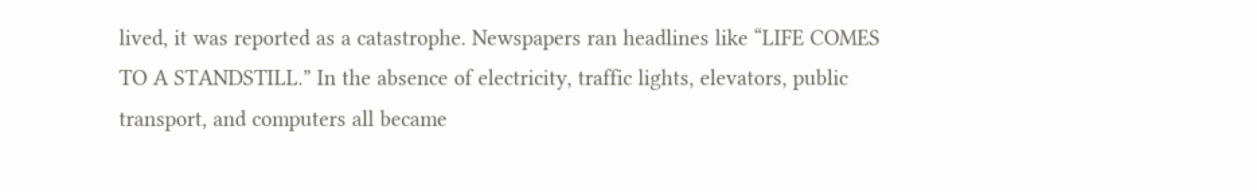lived, it was reported as a catastrophe. Newspapers ran headlines like “LIFE COMES TO A STANDSTILL.” In the absence of electricity, traffic lights, elevators, public transport, and computers all became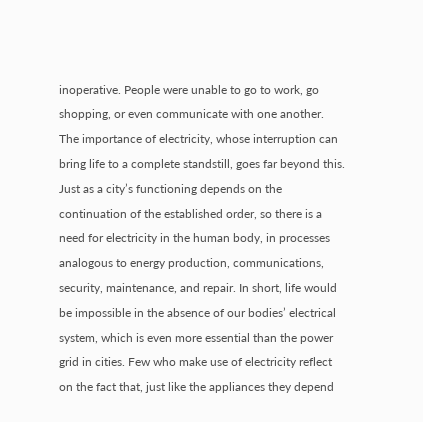inoperative. People were unable to go to work, go shopping, or even communicate with one another. The importance of electricity, whose interruption can bring life to a complete standstill, goes far beyond this. Just as a city’s functioning depends on the continuation of the established order, so there is a need for electricity in the human body, in processes analogous to energy production, communications, security, maintenance, and repair. In short, life would be impossible in the absence of our bodies’ electrical system, which is even more essential than the power grid in cities. Few who make use of electricity reflect on the fact that, just like the appliances they depend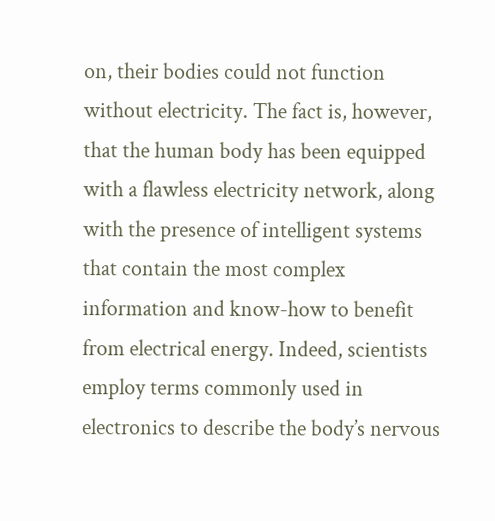on, their bodies could not function without electricity. The fact is, however, that the human body has been equipped with a flawless electricity network, along with the presence of intelligent systems that contain the most complex information and know-how to benefit from electrical energy. Indeed, scientists employ terms commonly used in electronics to describe the body’s nervous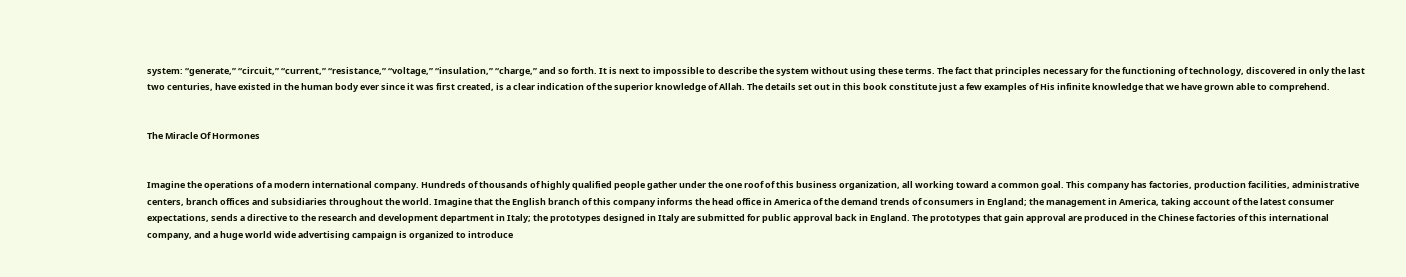system: “generate,” “circuit,” “current,” “resistance,” “voltage,” “insulation,” “charge,” and so forth. It is next to impossible to describe the system without using these terms. The fact that principles necessary for the functioning of technology, discovered in only the last two centuries, have existed in the human body ever since it was first created, is a clear indication of the superior knowledge of Allah. The details set out in this book constitute just a few examples of His infinite knowledge that we have grown able to comprehend.


The Miracle Of Hormones


Imagine the operations of a modern international company. Hundreds of thousands of highly qualified people gather under the one roof of this business organization, all working toward a common goal. This company has factories, production facilities, administrative centers, branch offices and subsidiaries throughout the world. Imagine that the English branch of this company informs the head office in America of the demand trends of consumers in England; the management in America, taking account of the latest consumer expectations, sends a directive to the research and development department in Italy; the prototypes designed in Italy are submitted for public approval back in England. The prototypes that gain approval are produced in the Chinese factories of this international company, and a huge world wide advertising campaign is organized to introduce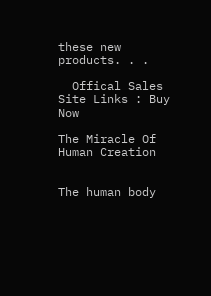these new products. . .

  Offical Sales Site Links : Buy Now

The Miracle Of Human Creation


The human body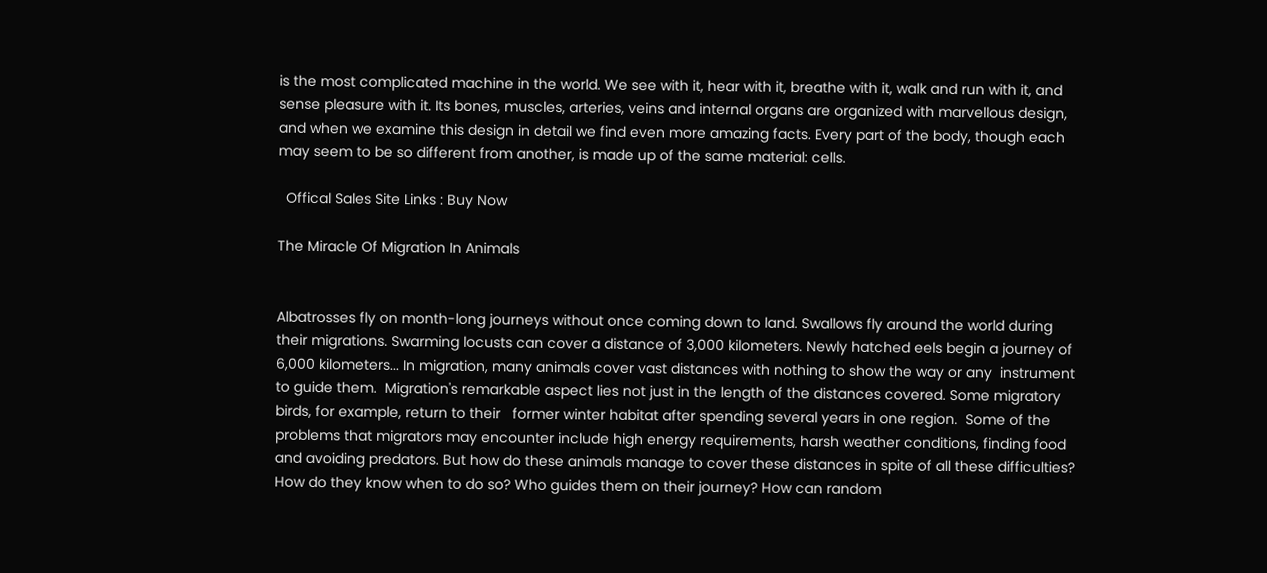is the most complicated machine in the world. We see with it, hear with it, breathe with it, walk and run with it, and sense pleasure with it. Its bones, muscles, arteries, veins and internal organs are organized with marvellous design, and when we examine this design in detail we find even more amazing facts. Every part of the body, though each may seem to be so different from another, is made up of the same material: cells.

  Offical Sales Site Links : Buy Now

The Miracle Of Migration In Animals


Albatrosses fly on month-long journeys without once coming down to land. Swallows fly around the world during their migrations. Swarming locusts can cover a distance of 3,000 kilometers. Newly hatched eels begin a journey of 6,000 kilometers... In migration, many animals cover vast distances with nothing to show the way or any  instrument to guide them.  Migration's remarkable aspect lies not just in the length of the distances covered. Some migratory birds, for example, return to their   former winter habitat after spending several years in one region.  Some of the problems that migrators may encounter include high energy requirements, harsh weather conditions, finding food and avoiding predators. But how do these animals manage to cover these distances in spite of all these difficulties? How do they know when to do so? Who guides them on their journey? How can random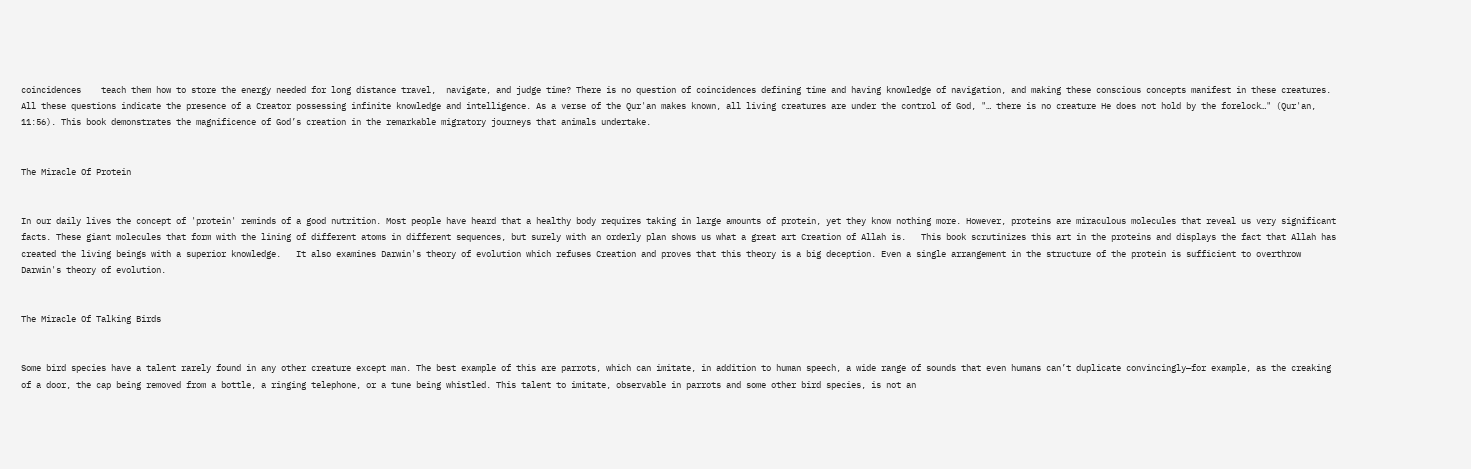coincidences    teach them how to store the energy needed for long distance travel,  navigate, and judge time? There is no question of coincidences defining time and having knowledge of navigation, and making these conscious concepts manifest in these creatures. All these questions indicate the presence of a Creator possessing infinite knowledge and intelligence. As a verse of the Qur'an makes known, all living creatures are under the control of God, "… there is no creature He does not hold by the forelock…" (Qur'an, 11:56). This book demonstrates the magnificence of God’s creation in the remarkable migratory journeys that animals undertake.


The Miracle Of Protein


In our daily lives the concept of 'protein' reminds of a good nutrition. Most people have heard that a healthy body requires taking in large amounts of protein, yet they know nothing more. However, proteins are miraculous molecules that reveal us very significant facts. These giant molecules that form with the lining of different atoms in different sequences, but surely with an orderly plan shows us what a great art Creation of Allah is.   This book scrutinizes this art in the proteins and displays the fact that Allah has created the living beings with a superior knowledge.   It also examines Darwin's theory of evolution which refuses Creation and proves that this theory is a big deception. Even a single arrangement in the structure of the protein is sufficient to overthrow Darwin's theory of evolution.


The Miracle Of Talking Birds


Some bird species have a talent rarely found in any other creature except man. The best example of this are parrots, which can imitate, in addition to human speech, a wide range of sounds that even humans can’t duplicate convincingly—for example, as the creaking of a door, the cap being removed from a bottle, a ringing telephone, or a tune being whistled. This talent to imitate, observable in parrots and some other bird species, is not an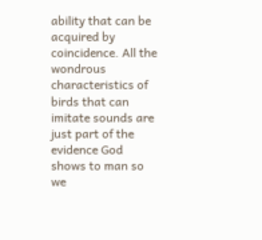ability that can be acquired by coincidence. All the wondrous characteristics of birds that can imitate sounds are just part of the evidence God shows to man so we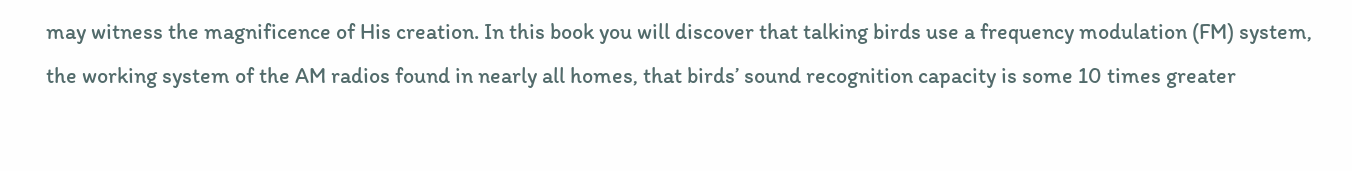may witness the magnificence of His creation. In this book you will discover that talking birds use a frequency modulation (FM) system, the working system of the AM radios found in nearly all homes, that birds’ sound recognition capacity is some 10 times greater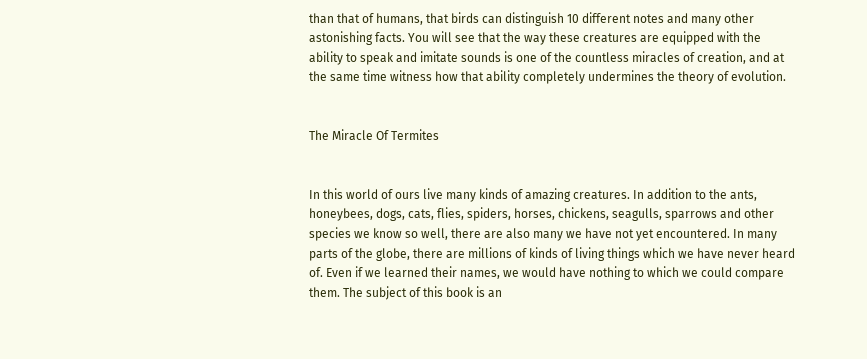than that of humans, that birds can distinguish 10 different notes and many other astonishing facts. You will see that the way these creatures are equipped with the ability to speak and imitate sounds is one of the countless miracles of creation, and at the same time witness how that ability completely undermines the theory of evolution.


The Miracle Of Termites


In this world of ours live many kinds of amazing creatures. In addition to the ants, honeybees, dogs, cats, flies, spiders, horses, chickens, seagulls, sparrows and other species we know so well, there are also many we have not yet encountered. In many parts of the globe, there are millions of kinds of living things which we have never heard of. Even if we learned their names, we would have nothing to which we could compare them. The subject of this book is an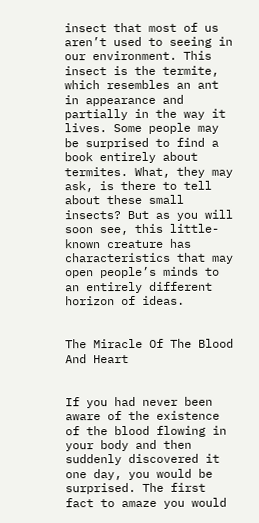insect that most of us aren’t used to seeing in our environment. This insect is the termite, which resembles an ant in appearance and partially in the way it lives. Some people may be surprised to find a book entirely about termites. What, they may ask, is there to tell about these small insects? But as you will soon see, this little-known creature has characteristics that may open people’s minds to an entirely different horizon of ideas.


The Miracle Of The Blood And Heart


If you had never been aware of the existence of the blood flowing in your body and then suddenly discovered it one day, you would be surprised. The first fact to amaze you would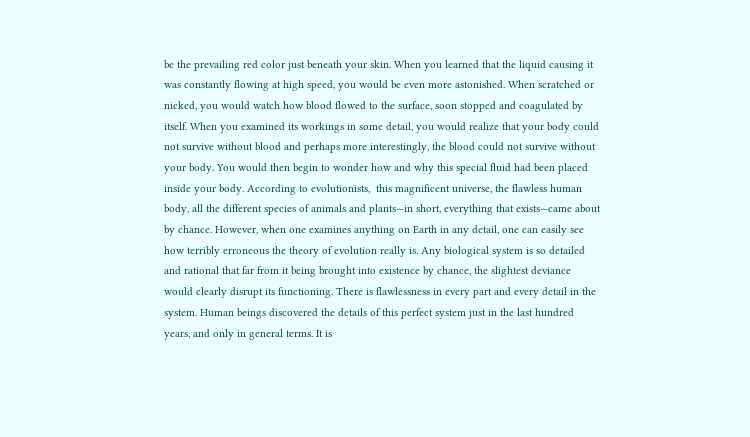be the prevailing red color just beneath your skin. When you learned that the liquid causing it was constantly flowing at high speed, you would be even more astonished. When scratched or nicked, you would watch how blood flowed to the surface, soon stopped and coagulated by itself. When you examined its workings in some detail, you would realize that your body could not survive without blood and perhaps more interestingly, the blood could not survive without your body. You would then begin to wonder how and why this special fluid had been placed inside your body. According to evolutionists,  this magnificent universe, the flawless human body, all the different species of animals and plants—in short, everything that exists—came about by chance. However, when one examines anything on Earth in any detail, one can easily see how terribly erroneous the theory of evolution really is. Any biological system is so detailed and rational that far from it being brought into existence by chance, the slightest deviance would clearly disrupt its functioning. There is flawlessness in every part and every detail in the system. Human beings discovered the details of this perfect system just in the last hundred years, and only in general terms. It is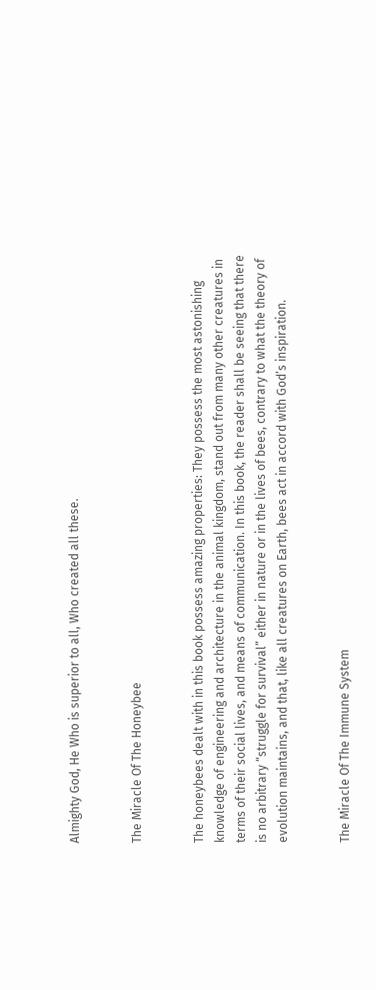Almighty God, He Who is superior to all, Who created all these.


The Miracle Of The Honeybee


The honeybees dealt with in this book possess amazing properties: They possess the most astonishing knowledge of engineering and architecture in the animal kingdom, stand out from many other creatures in terms of their social lives, and means of communication. In this book, the reader shall be seeing that there is no arbitrary “struggle for survival” either in nature or in the lives of bees, contrary to what the theory of evolution maintains, and that, like all creatures on Earth, bees act in accord with God’s inspiration.


The Miracle Of The Immune System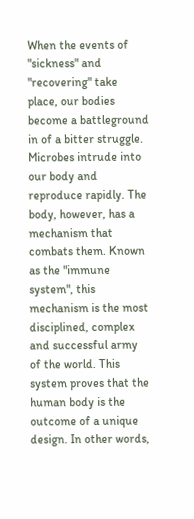When the events of "sickness" and "recovering" take place, our bodies become a battleground in of a bitter struggle. Microbes intrude into our body and reproduce rapidly. The body, however, has a mechanism that combats them. Known as the "immune system", this mechanism is the most disciplined, complex and successful army of the world. This system proves that the human body is the outcome of a unique design. In other words,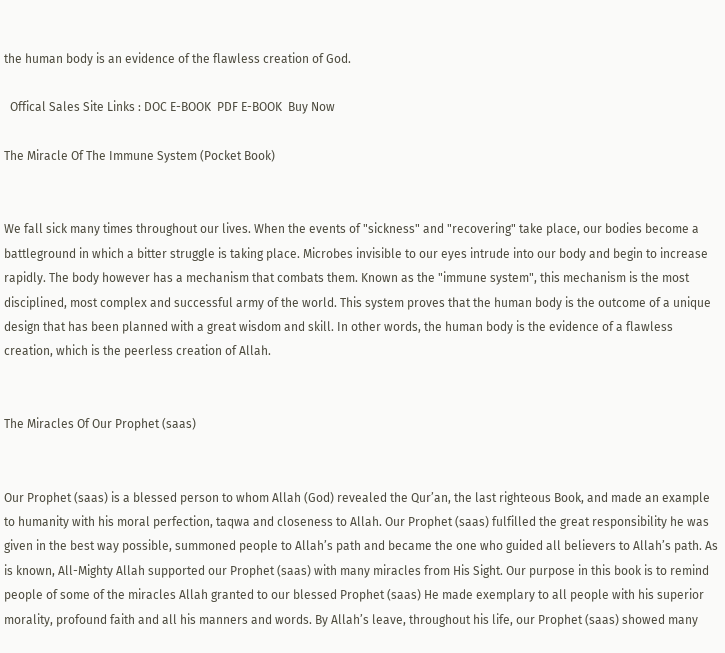the human body is an evidence of the flawless creation of God.

  Offical Sales Site Links : DOC E-BOOK  PDF E-BOOK  Buy Now

The Miracle Of The Immune System (Pocket Book)


We fall sick many times throughout our lives. When the events of "sickness" and "recovering" take place, our bodies become a battleground in which a bitter struggle is taking place. Microbes invisible to our eyes intrude into our body and begin to increase rapidly. The body however has a mechanism that combats them. Known as the "immune system", this mechanism is the most disciplined, most complex and successful army of the world. This system proves that the human body is the outcome of a unique design that has been planned with a great wisdom and skill. In other words, the human body is the evidence of a flawless creation, which is the peerless creation of Allah.


The Miracles Of Our Prophet (saas)


Our Prophet (saas) is a blessed person to whom Allah (God) revealed the Qur’an, the last righteous Book, and made an example to humanity with his moral perfection, taqwa and closeness to Allah. Our Prophet (saas) fulfilled the great responsibility he was given in the best way possible, summoned people to Allah’s path and became the one who guided all believers to Allah’s path. As is known, All-Mighty Allah supported our Prophet (saas) with many miracles from His Sight. Our purpose in this book is to remind people of some of the miracles Allah granted to our blessed Prophet (saas) He made exemplary to all people with his superior morality, profound faith and all his manners and words. By Allah’s leave, throughout his life, our Prophet (saas) showed many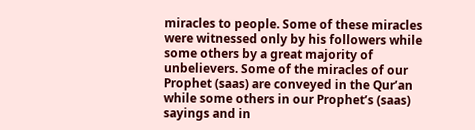miracles to people. Some of these miracles were witnessed only by his followers while some others by a great majority of unbelievers. Some of the miracles of our Prophet (saas) are conveyed in the Qur’an while some others in our Prophet’s (saas) sayings and in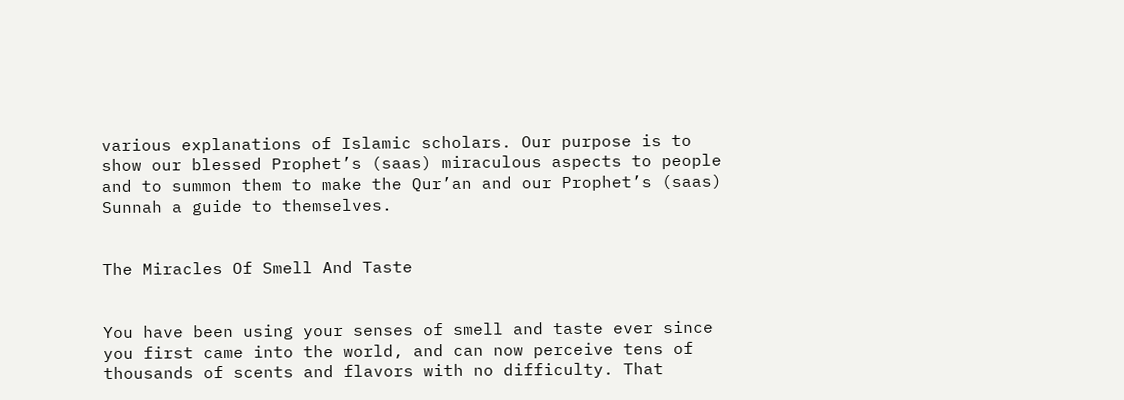various explanations of Islamic scholars. Our purpose is to show our blessed Prophet’s (saas) miraculous aspects to people and to summon them to make the Qur’an and our Prophet’s (saas) Sunnah a guide to themselves.


The Miracles Of Smell And Taste


You have been using your senses of smell and taste ever since you first came into the world, and can now perceive tens of thousands of scents and flavors with no difficulty. That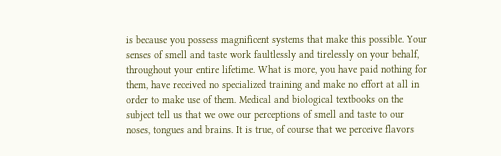is because you possess magnificent systems that make this possible. Your senses of smell and taste work faultlessly and tirelessly on your behalf, throughout your entire lifetime. What is more, you have paid nothing for them, have received no specialized training and make no effort at all in order to make use of them. Medical and biological textbooks on the subject tell us that we owe our perceptions of smell and taste to our noses, tongues and brains. It is true, of course that we perceive flavors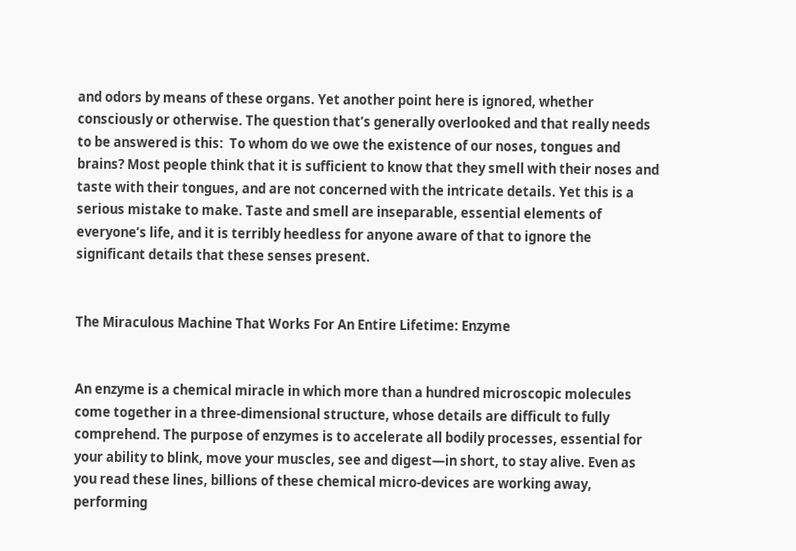and odors by means of these organs. Yet another point here is ignored, whether consciously or otherwise. The question that’s generally overlooked and that really needs to be answered is this:  To whom do we owe the existence of our noses, tongues and brains? Most people think that it is sufficient to know that they smell with their noses and taste with their tongues, and are not concerned with the intricate details. Yet this is a serious mistake to make. Taste and smell are inseparable, essential elements of everyone’s life, and it is terribly heedless for anyone aware of that to ignore the significant details that these senses present.


The Miraculous Machine That Works For An Entire Lifetime: Enzyme


An enzyme is a chemical miracle in which more than a hundred microscopic molecules come together in a three-dimensional structure, whose details are difficult to fully comprehend. The purpose of enzymes is to accelerate all bodily processes, essential for your ability to blink, move your muscles, see and digest—in short, to stay alive. Even as you read these lines, billions of these chemical micro-devices are working away, performing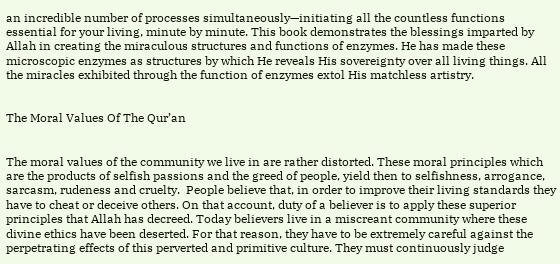an incredible number of processes simultaneously—initiating all the countless functions essential for your living, minute by minute. This book demonstrates the blessings imparted by Allah in creating the miraculous structures and functions of enzymes. He has made these microscopic enzymes as structures by which He reveals His sovereignty over all living things. All the miracles exhibited through the function of enzymes extol His matchless artistry.


The Moral Values Of The Qur’an


The moral values of the community we live in are rather distorted. These moral principles which are the products of selfish passions and the greed of people, yield then to selfishness, arrogance, sarcasm, rudeness and cruelty.  People believe that, in order to improve their living standards they have to cheat or deceive others. On that account, duty of a believer is to apply these superior principles that Allah has decreed. Today believers live in a miscreant community where these divine ethics have been deserted. For that reason, they have to be extremely careful against the perpetrating effects of this perverted and primitive culture. They must continuously judge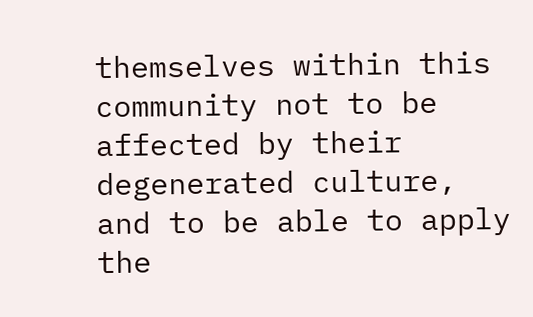themselves within this community not to be affected by their degenerated culture, and to be able to apply the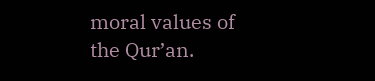moral values of the Qur’an.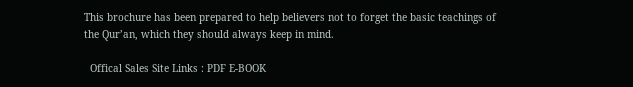This brochure has been prepared to help believers not to forget the basic teachings of the Qur’an, which they should always keep in mind.

  Offical Sales Site Links : PDF E-BOOK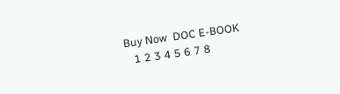Buy Now  DOC E-BOOK
   1 2 3 4 5 6 7 8